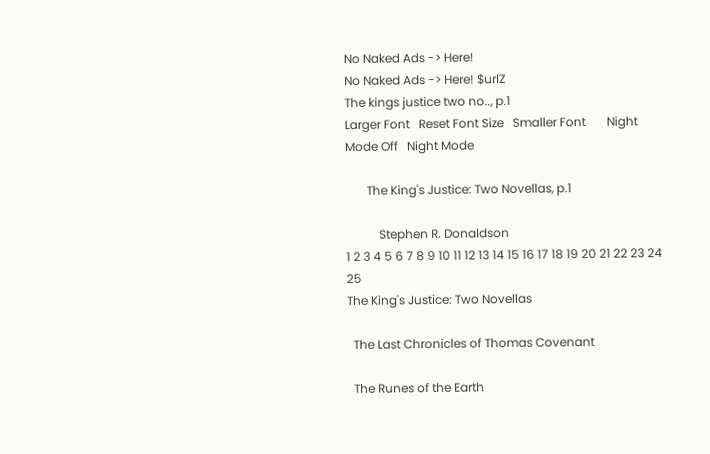No Naked Ads -> Here!
No Naked Ads -> Here! $urlZ
The kings justice two no.., p.1
Larger Font   Reset Font Size   Smaller Font       Night Mode Off   Night Mode

       The King's Justice: Two Novellas, p.1

           Stephen R. Donaldson
1 2 3 4 5 6 7 8 9 10 11 12 13 14 15 16 17 18 19 20 21 22 23 24 25
The King's Justice: Two Novellas

  The Last Chronicles of Thomas Covenant

  The Runes of the Earth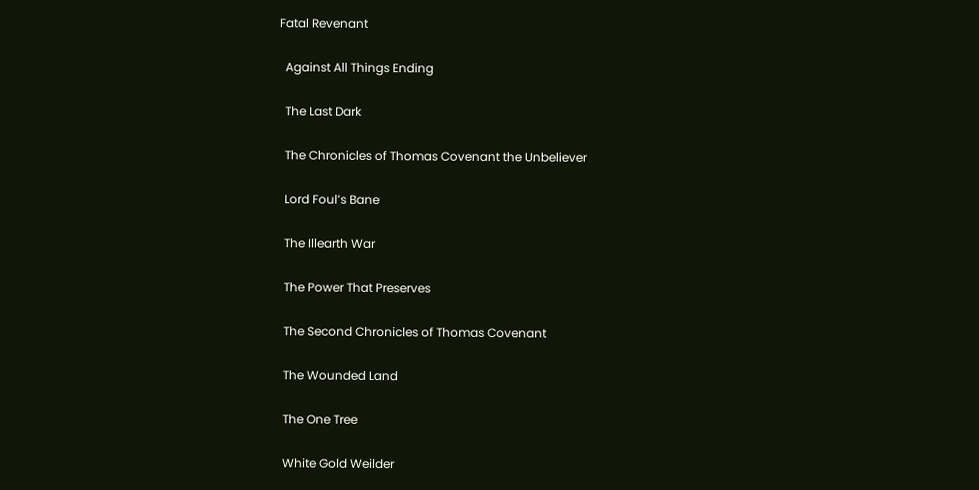Fatal Revenant

  Against All Things Ending

  The Last Dark

  The Chronicles of Thomas Covenant the Unbeliever

  Lord Foul’s Bane

  The Illearth War

  The Power That Preserves

  The Second Chronicles of Thomas Covenant

  The Wounded Land

  The One Tree

  White Gold Weilder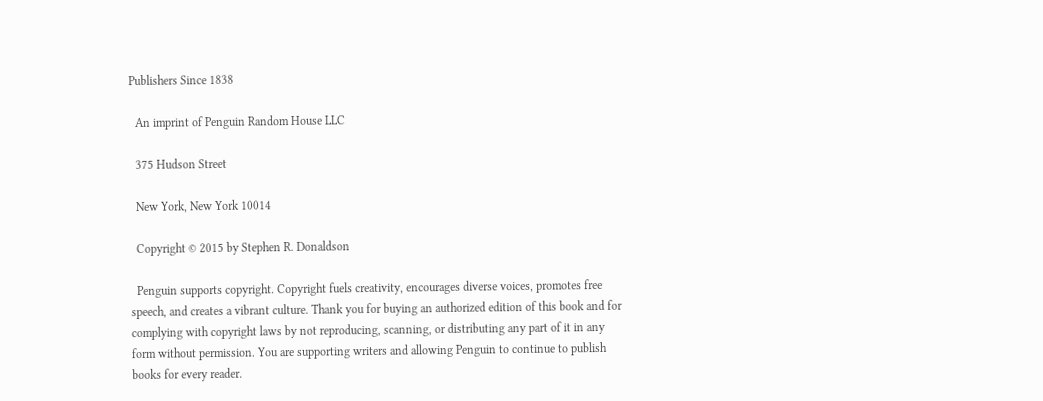Publishers Since 1838

  An imprint of Penguin Random House LLC

  375 Hudson Street

  New York, New York 10014

  Copyright © 2015 by Stephen R. Donaldson

  Penguin supports copyright. Copyright fuels creativity, encourages diverse voices, promotes free speech, and creates a vibrant culture. Thank you for buying an authorized edition of this book and for complying with copyright laws by not reproducing, scanning, or distributing any part of it in any form without permission. You are supporting writers and allowing Penguin to continue to publish books for every reader.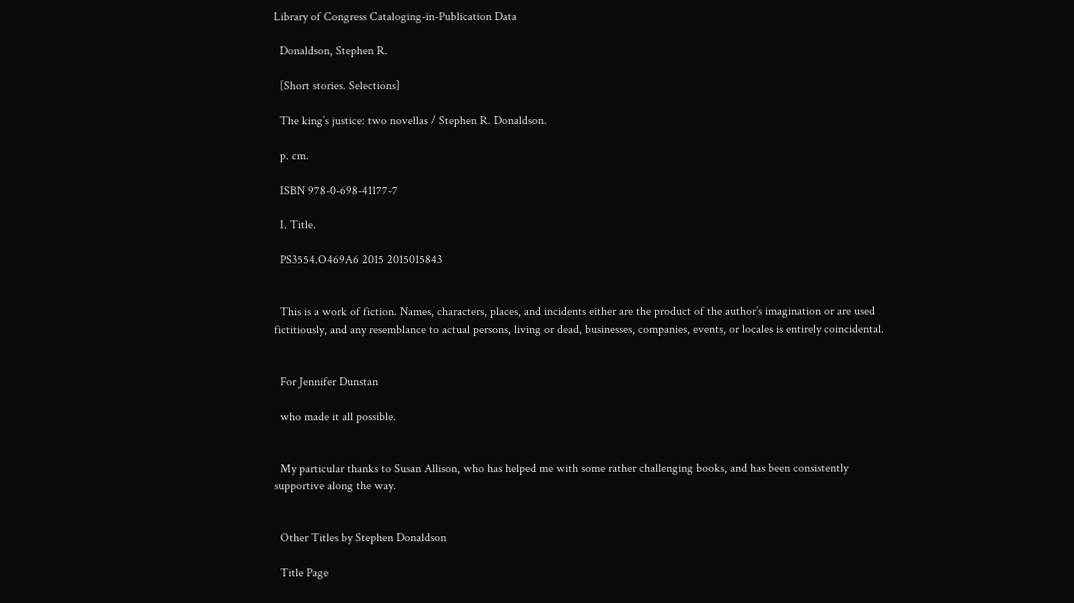Library of Congress Cataloging-in-Publication Data

  Donaldson, Stephen R.

  [Short stories. Selections]

  The king’s justice: two novellas / Stephen R. Donaldson.

  p. cm.

  ISBN 978-0-698-41177-7

  I. Title.

  PS3554.O469A6 2015 2015015843


  This is a work of fiction. Names, characters, places, and incidents either are the product of the author’s imagination or are used fictitiously, and any resemblance to actual persons, living or dead, businesses, companies, events, or locales is entirely coincidental.


  For Jennifer Dunstan

  who made it all possible.


  My particular thanks to Susan Allison, who has helped me with some rather challenging books, and has been consistently supportive along the way.


  Other Titles by Stephen Donaldson

  Title Page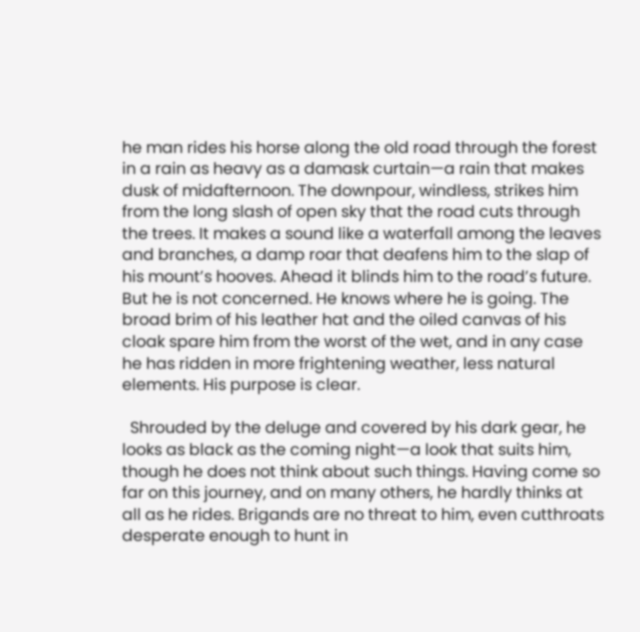he man rides his horse along the old road through the forest in a rain as heavy as a damask curtain—a rain that makes dusk of midafternoon. The downpour, windless, strikes him from the long slash of open sky that the road cuts through the trees. It makes a sound like a waterfall among the leaves and branches, a damp roar that deafens him to the slap of his mount’s hooves. Ahead it blinds him to the road’s future. But he is not concerned. He knows where he is going. The broad brim of his leather hat and the oiled canvas of his cloak spare him from the worst of the wet, and in any case he has ridden in more frightening weather, less natural elements. His purpose is clear.

  Shrouded by the deluge and covered by his dark gear, he looks as black as the coming night—a look that suits him, though he does not think about such things. Having come so far on this journey, and on many others, he hardly thinks at all as he rides. Brigands are no threat to him, even cutthroats desperate enough to hunt in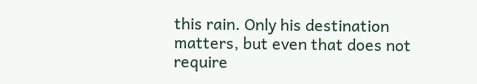this rain. Only his destination matters, but even that does not require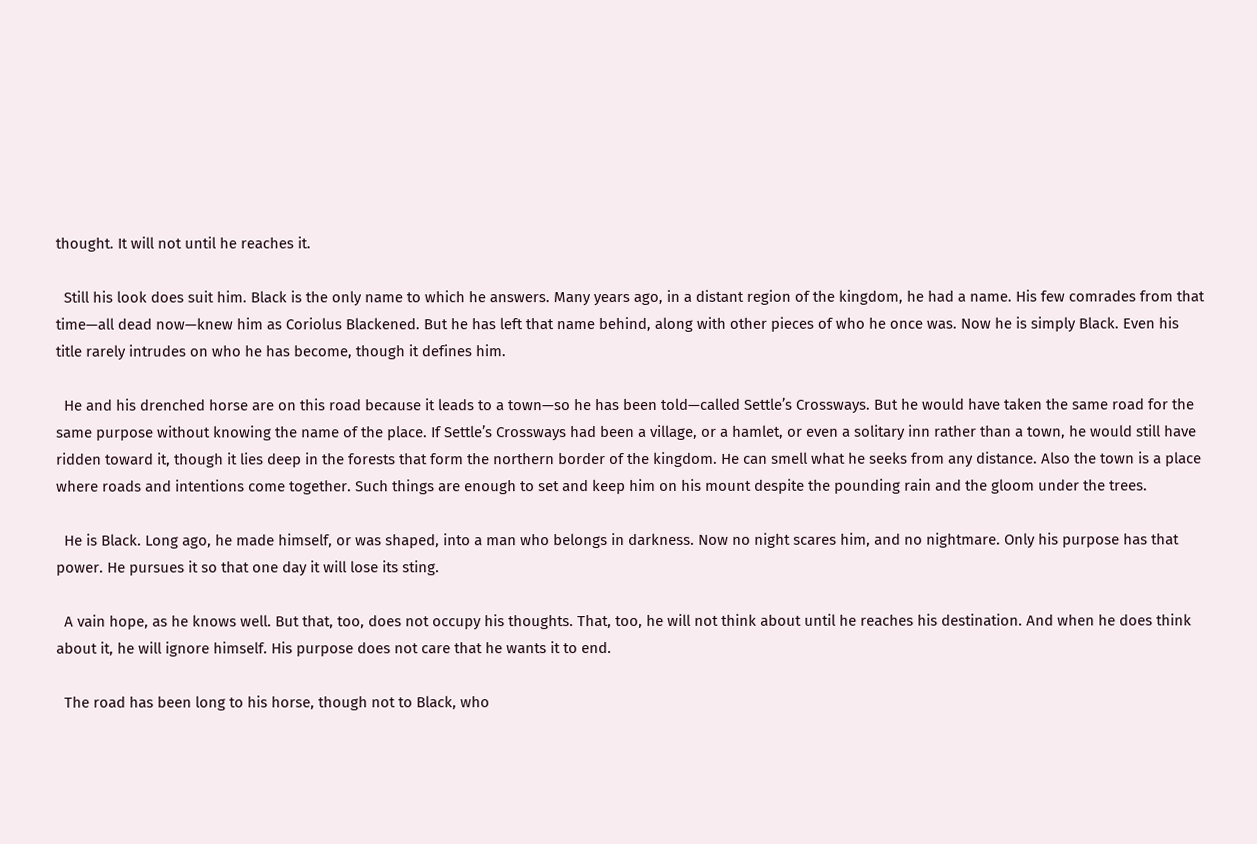thought. It will not until he reaches it.

  Still his look does suit him. Black is the only name to which he answers. Many years ago, in a distant region of the kingdom, he had a name. His few comrades from that time—all dead now—knew him as Coriolus Blackened. But he has left that name behind, along with other pieces of who he once was. Now he is simply Black. Even his title rarely intrudes on who he has become, though it defines him.

  He and his drenched horse are on this road because it leads to a town—so he has been told—called Settle’s Crossways. But he would have taken the same road for the same purpose without knowing the name of the place. If Settle’s Crossways had been a village, or a hamlet, or even a solitary inn rather than a town, he would still have ridden toward it, though it lies deep in the forests that form the northern border of the kingdom. He can smell what he seeks from any distance. Also the town is a place where roads and intentions come together. Such things are enough to set and keep him on his mount despite the pounding rain and the gloom under the trees.

  He is Black. Long ago, he made himself, or was shaped, into a man who belongs in darkness. Now no night scares him, and no nightmare. Only his purpose has that power. He pursues it so that one day it will lose its sting.

  A vain hope, as he knows well. But that, too, does not occupy his thoughts. That, too, he will not think about until he reaches his destination. And when he does think about it, he will ignore himself. His purpose does not care that he wants it to end.

  The road has been long to his horse, though not to Black, who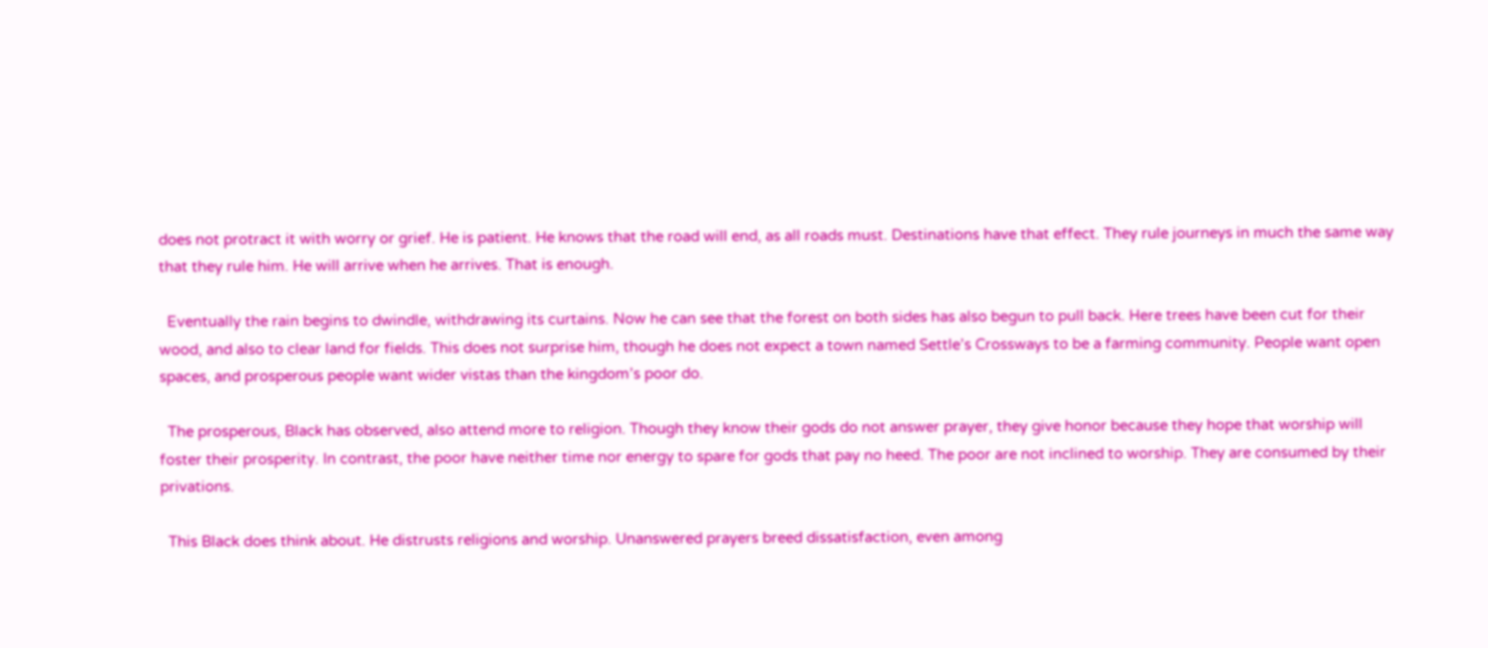does not protract it with worry or grief. He is patient. He knows that the road will end, as all roads must. Destinations have that effect. They rule journeys in much the same way that they rule him. He will arrive when he arrives. That is enough.

  Eventually the rain begins to dwindle, withdrawing its curtains. Now he can see that the forest on both sides has also begun to pull back. Here trees have been cut for their wood, and also to clear land for fields. This does not surprise him, though he does not expect a town named Settle’s Crossways to be a farming community. People want open spaces, and prosperous people want wider vistas than the kingdom’s poor do.

  The prosperous, Black has observed, also attend more to religion. Though they know their gods do not answer prayer, they give honor because they hope that worship will foster their prosperity. In contrast, the poor have neither time nor energy to spare for gods that pay no heed. The poor are not inclined to worship. They are consumed by their privations.

  This Black does think about. He distrusts religions and worship. Unanswered prayers breed dissatisfaction, even among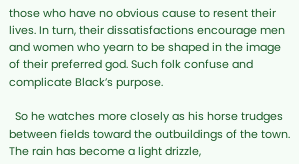those who have no obvious cause to resent their lives. In turn, their dissatisfactions encourage men and women who yearn to be shaped in the image of their preferred god. Such folk confuse and complicate Black’s purpose.

  So he watches more closely as his horse trudges between fields toward the outbuildings of the town. The rain has become a light drizzle,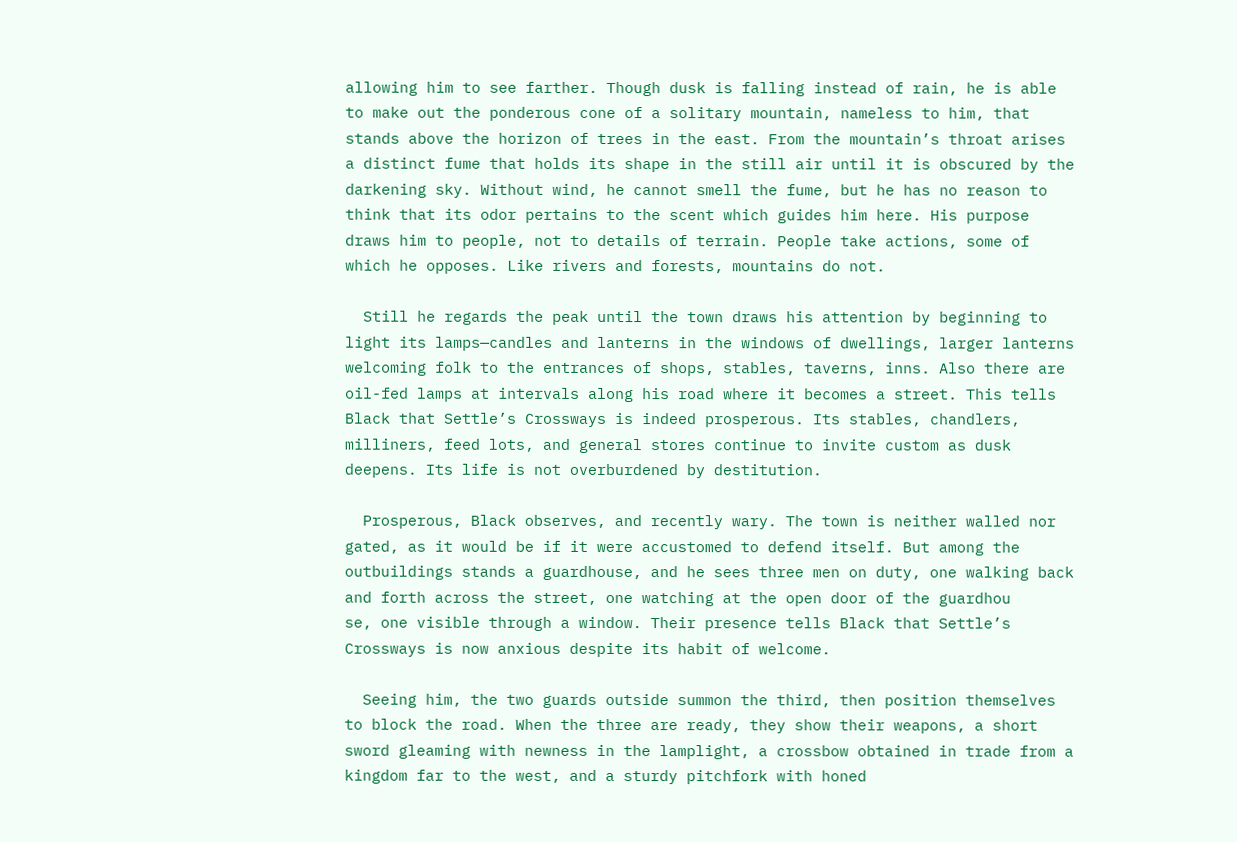allowing him to see farther. Though dusk is falling instead of rain, he is able to make out the ponderous cone of a solitary mountain, nameless to him, that stands above the horizon of trees in the east. From the mountain’s throat arises a distinct fume that holds its shape in the still air until it is obscured by the darkening sky. Without wind, he cannot smell the fume, but he has no reason to think that its odor pertains to the scent which guides him here. His purpose draws him to people, not to details of terrain. People take actions, some of which he opposes. Like rivers and forests, mountains do not.

  Still he regards the peak until the town draws his attention by beginning to light its lamps—candles and lanterns in the windows of dwellings, larger lanterns welcoming folk to the entrances of shops, stables, taverns, inns. Also there are oil-fed lamps at intervals along his road where it becomes a street. This tells Black that Settle’s Crossways is indeed prosperous. Its stables, chandlers, milliners, feed lots, and general stores continue to invite custom as dusk deepens. Its life is not overburdened by destitution.

  Prosperous, Black observes, and recently wary. The town is neither walled nor gated, as it would be if it were accustomed to defend itself. But among the outbuildings stands a guardhouse, and he sees three men on duty, one walking back and forth across the street, one watching at the open door of the guardhou
se, one visible through a window. Their presence tells Black that Settle’s Crossways is now anxious despite its habit of welcome.

  Seeing him, the two guards outside summon the third, then position themselves to block the road. When the three are ready, they show their weapons, a short sword gleaming with newness in the lamplight, a crossbow obtained in trade from a kingdom far to the west, and a sturdy pitchfork with honed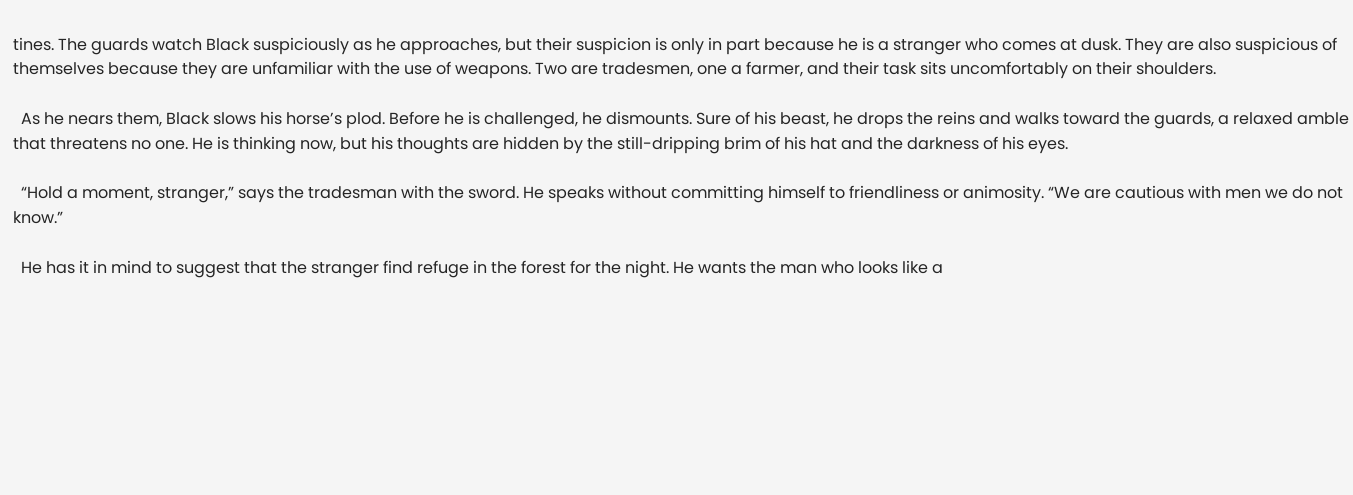tines. The guards watch Black suspiciously as he approaches, but their suspicion is only in part because he is a stranger who comes at dusk. They are also suspicious of themselves because they are unfamiliar with the use of weapons. Two are tradesmen, one a farmer, and their task sits uncomfortably on their shoulders.

  As he nears them, Black slows his horse’s plod. Before he is challenged, he dismounts. Sure of his beast, he drops the reins and walks toward the guards, a relaxed amble that threatens no one. He is thinking now, but his thoughts are hidden by the still-dripping brim of his hat and the darkness of his eyes.

  “Hold a moment, stranger,” says the tradesman with the sword. He speaks without committing himself to friendliness or animosity. “We are cautious with men we do not know.”

  He has it in mind to suggest that the stranger find refuge in the forest for the night. He wants the man who looks like a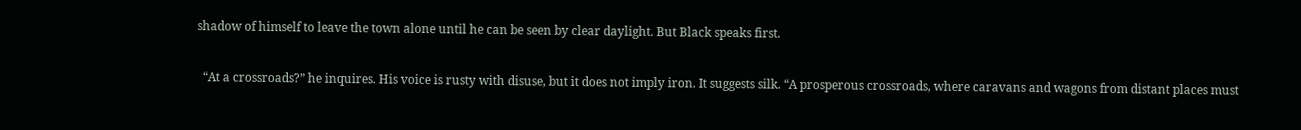shadow of himself to leave the town alone until he can be seen by clear daylight. But Black speaks first.

  “At a crossroads?” he inquires. His voice is rusty with disuse, but it does not imply iron. It suggests silk. “A prosperous crossroads, where caravans and wagons from distant places must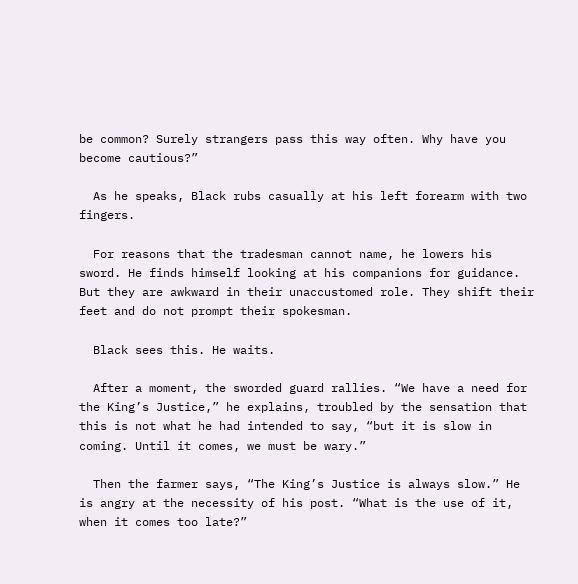be common? Surely strangers pass this way often. Why have you become cautious?”

  As he speaks, Black rubs casually at his left forearm with two fingers.

  For reasons that the tradesman cannot name, he lowers his sword. He finds himself looking at his companions for guidance. But they are awkward in their unaccustomed role. They shift their feet and do not prompt their spokesman.

  Black sees this. He waits.

  After a moment, the sworded guard rallies. “We have a need for the King’s Justice,” he explains, troubled by the sensation that this is not what he had intended to say, “but it is slow in coming. Until it comes, we must be wary.”

  Then the farmer says, “The King’s Justice is always slow.” He is angry at the necessity of his post. “What is the use of it, when it comes too late?”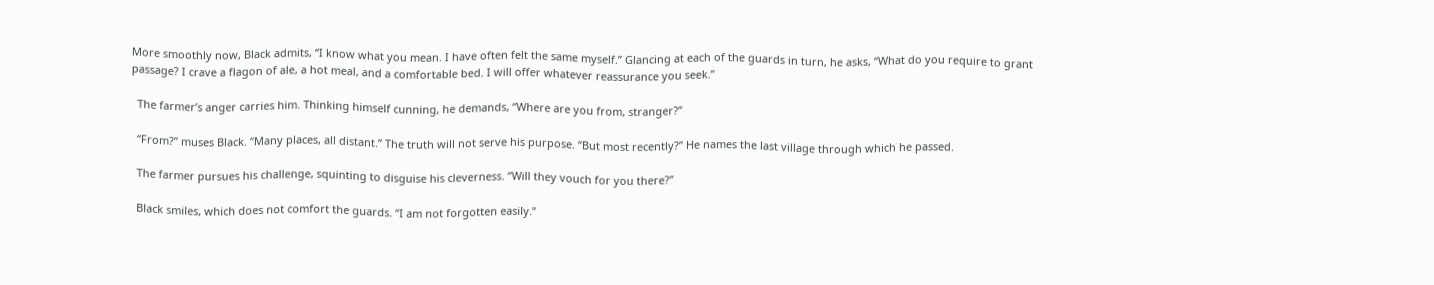More smoothly now, Black admits, “I know what you mean. I have often felt the same myself.” Glancing at each of the guards in turn, he asks, “What do you require to grant passage? I crave a flagon of ale, a hot meal, and a comfortable bed. I will offer whatever reassurance you seek.”

  The farmer’s anger carries him. Thinking himself cunning, he demands, “Where are you from, stranger?”

  “From?” muses Black. “Many places, all distant.” The truth will not serve his purpose. “But most recently?” He names the last village through which he passed.

  The farmer pursues his challenge, squinting to disguise his cleverness. “Will they vouch for you there?”

  Black smiles, which does not comfort the guards. “I am not forgotten easily.”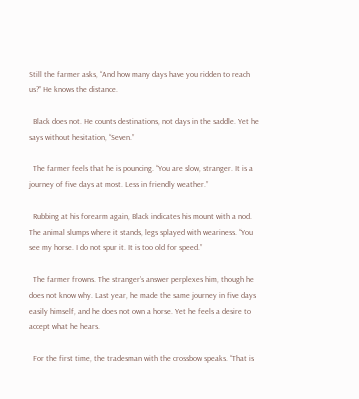Still the farmer asks, “And how many days have you ridden to reach us?” He knows the distance.

  Black does not. He counts destinations, not days in the saddle. Yet he says without hesitation, “Seven.”

  The farmer feels that he is pouncing. “You are slow, stranger. It is a journey of five days at most. Less in friendly weather.”

  Rubbing at his forearm again, Black indicates his mount with a nod. The animal slumps where it stands, legs splayed with weariness. “You see my horse. I do not spur it. It is too old for speed.”

  The farmer frowns. The stranger’s answer perplexes him, though he does not know why. Last year, he made the same journey in five days easily himself, and he does not own a horse. Yet he feels a desire to accept what he hears.

  For the first time, the tradesman with the crossbow speaks. “That is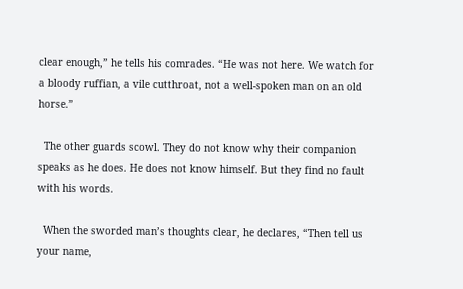clear enough,” he tells his comrades. “He was not here. We watch for a bloody ruffian, a vile cutthroat, not a well-spoken man on an old horse.”

  The other guards scowl. They do not know why their companion speaks as he does. He does not know himself. But they find no fault with his words.

  When the sworded man’s thoughts clear, he declares, “Then tell us your name,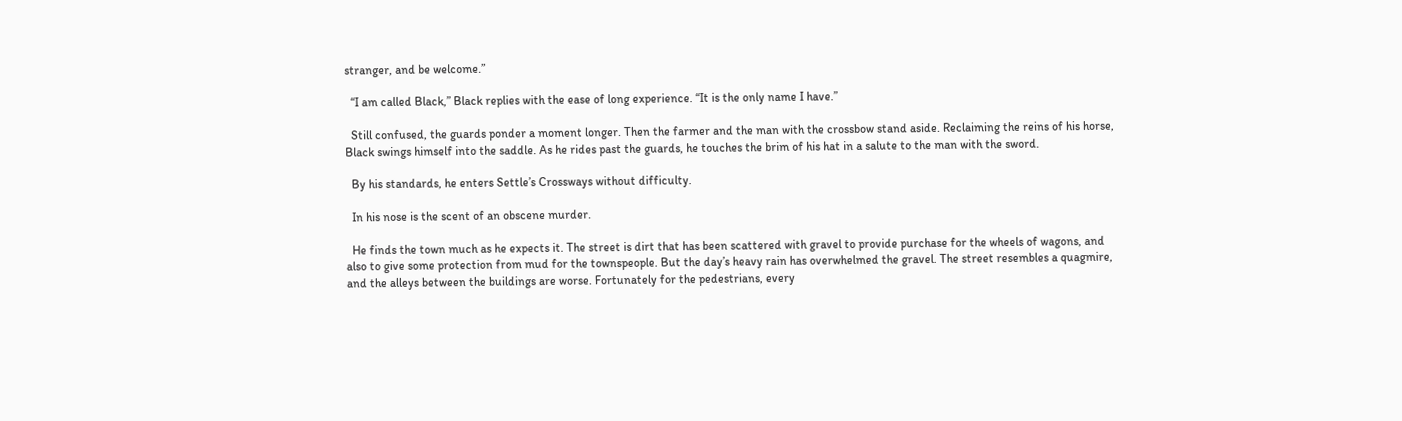stranger, and be welcome.”

  “I am called Black,” Black replies with the ease of long experience. “It is the only name I have.”

  Still confused, the guards ponder a moment longer. Then the farmer and the man with the crossbow stand aside. Reclaiming the reins of his horse, Black swings himself into the saddle. As he rides past the guards, he touches the brim of his hat in a salute to the man with the sword.

  By his standards, he enters Settle’s Crossways without difficulty.

  In his nose is the scent of an obscene murder.

  He finds the town much as he expects it. The street is dirt that has been scattered with gravel to provide purchase for the wheels of wagons, and also to give some protection from mud for the townspeople. But the day’s heavy rain has overwhelmed the gravel. The street resembles a quagmire, and the alleys between the buildings are worse. Fortunately for the pedestrians, every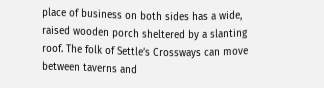place of business on both sides has a wide, raised wooden porch sheltered by a slanting roof. The folk of Settle’s Crossways can move between taverns and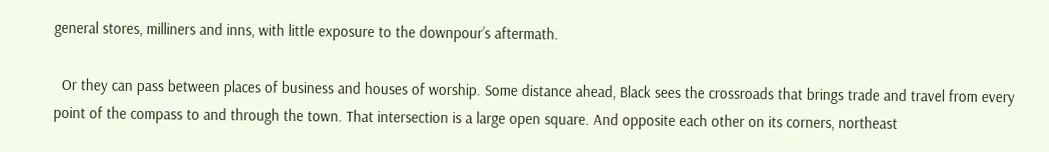general stores, milliners and inns, with little exposure to the downpour’s aftermath.

  Or they can pass between places of business and houses of worship. Some distance ahead, Black sees the crossroads that brings trade and travel from every point of the compass to and through the town. That intersection is a large open square. And opposite each other on its corners, northeast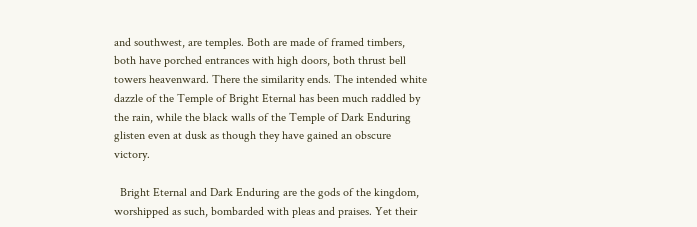and southwest, are temples. Both are made of framed timbers, both have porched entrances with high doors, both thrust bell towers heavenward. There the similarity ends. The intended white dazzle of the Temple of Bright Eternal has been much raddled by the rain, while the black walls of the Temple of Dark Enduring glisten even at dusk as though they have gained an obscure victory.

  Bright Eternal and Dark Enduring are the gods of the kingdom, worshipped as such, bombarded with pleas and praises. Yet their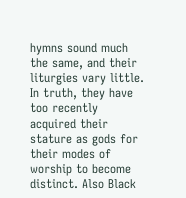hymns sound much the same, and their liturgies vary little. In truth, they have too recently acquired their stature as gods for their modes of worship to become distinct. Also Black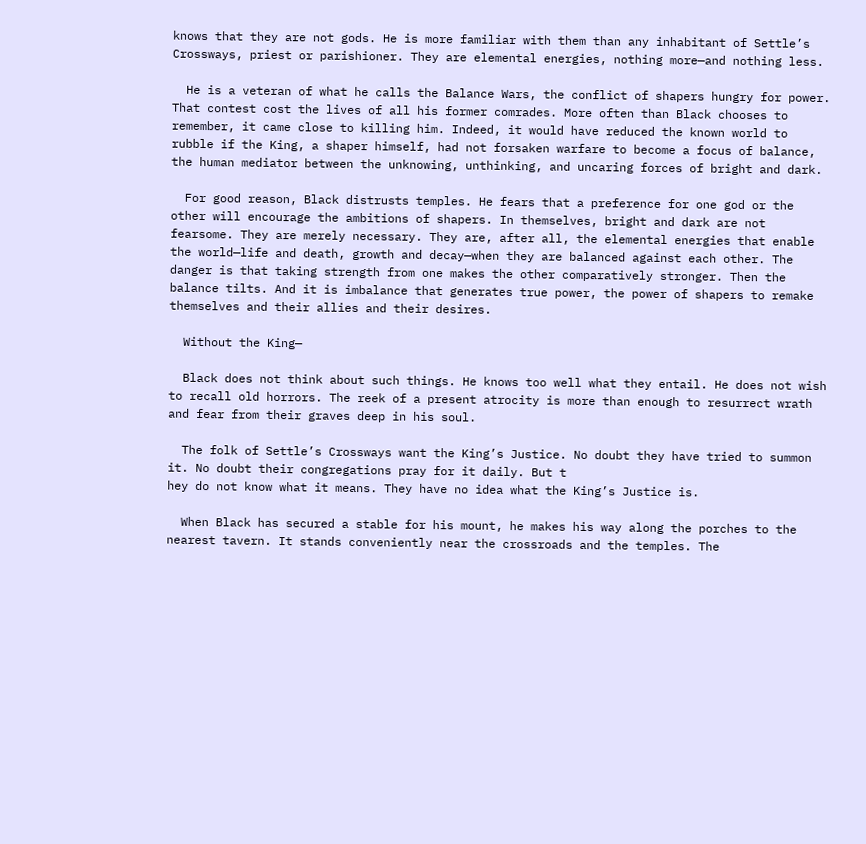knows that they are not gods. He is more familiar with them than any inhabitant of Settle’s Crossways, priest or parishioner. They are elemental energies, nothing more—and nothing less.

  He is a veteran of what he calls the Balance Wars, the conflict of shapers hungry for power. That contest cost the lives of all his former comrades. More often than Black chooses to remember, it came close to killing him. Indeed, it would have reduced the known world to rubble if the King, a shaper himself, had not forsaken warfare to become a focus of balance, the human mediator between the unknowing, unthinking, and uncaring forces of bright and dark.

  For good reason, Black distrusts temples. He fears that a preference for one god or the other will encourage the ambitions of shapers. In themselves, bright and dark are not fearsome. They are merely necessary. They are, after all, the elemental energies that enable the world—life and death, growth and decay—when they are balanced against each other. The danger is that taking strength from one makes the other comparatively stronger. Then the balance tilts. And it is imbalance that generates true power, the power of shapers to remake themselves and their allies and their desires.

  Without the King—

  Black does not think about such things. He knows too well what they entail. He does not wish to recall old horrors. The reek of a present atrocity is more than enough to resurrect wrath and fear from their graves deep in his soul.

  The folk of Settle’s Crossways want the King’s Justice. No doubt they have tried to summon it. No doubt their congregations pray for it daily. But t
hey do not know what it means. They have no idea what the King’s Justice is.

  When Black has secured a stable for his mount, he makes his way along the porches to the nearest tavern. It stands conveniently near the crossroads and the temples. The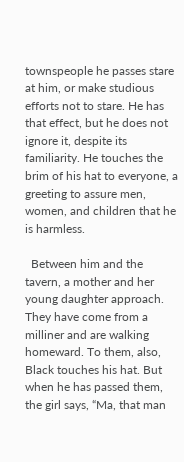townspeople he passes stare at him, or make studious efforts not to stare. He has that effect, but he does not ignore it, despite its familiarity. He touches the brim of his hat to everyone, a greeting to assure men, women, and children that he is harmless.

  Between him and the tavern, a mother and her young daughter approach. They have come from a milliner and are walking homeward. To them, also, Black touches his hat. But when he has passed them, the girl says, “Ma, that man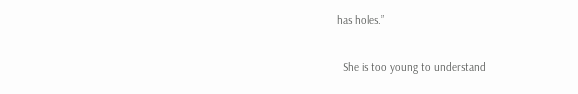has holes.”

  She is too young to understand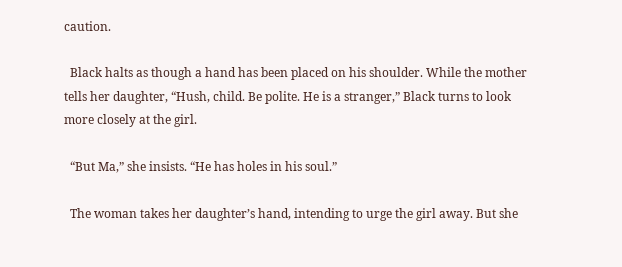caution.

  Black halts as though a hand has been placed on his shoulder. While the mother tells her daughter, “Hush, child. Be polite. He is a stranger,” Black turns to look more closely at the girl.

  “But Ma,” she insists. “He has holes in his soul.”

  The woman takes her daughter’s hand, intending to urge the girl away. But she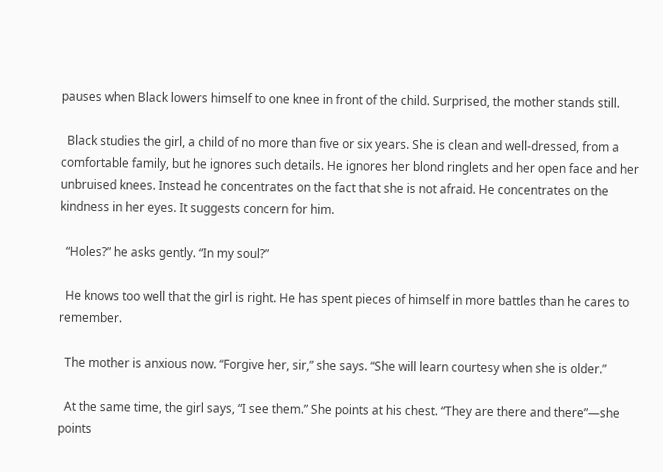pauses when Black lowers himself to one knee in front of the child. Surprised, the mother stands still.

  Black studies the girl, a child of no more than five or six years. She is clean and well-dressed, from a comfortable family, but he ignores such details. He ignores her blond ringlets and her open face and her unbruised knees. Instead he concentrates on the fact that she is not afraid. He concentrates on the kindness in her eyes. It suggests concern for him.

  “Holes?” he asks gently. “In my soul?”

  He knows too well that the girl is right. He has spent pieces of himself in more battles than he cares to remember.

  The mother is anxious now. “Forgive her, sir,” she says. “She will learn courtesy when she is older.”

  At the same time, the girl says, “I see them.” She points at his chest. “They are there and there”—she points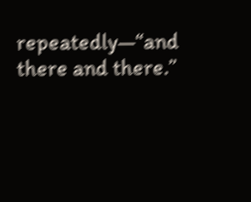repeatedly—“and there and there.”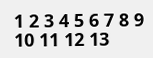1 2 3 4 5 6 7 8 9 10 11 12 13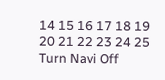14 15 16 17 18 19 20 21 22 23 24 25
Turn Navi Off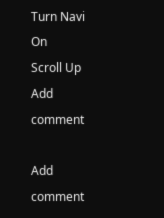Turn Navi On
Scroll Up
Add comment

Add comment